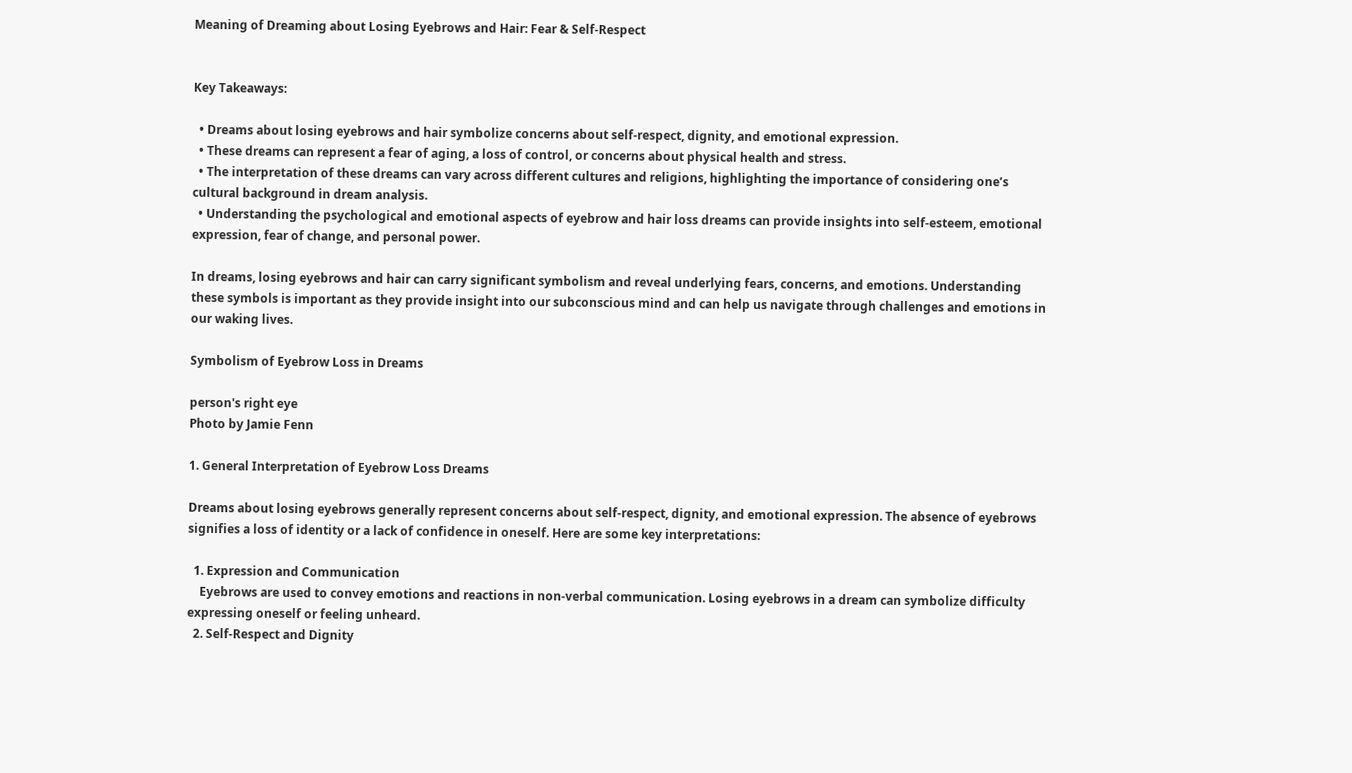Meaning of Dreaming about Losing Eyebrows and Hair: Fear & Self-Respect


Key Takeaways:

  • Dreams about losing eyebrows and hair symbolize concerns about self-respect, dignity, and emotional expression.
  • These dreams can represent a fear of aging, a loss of control, or concerns about physical health and stress.
  • The interpretation of these dreams can vary across different cultures and religions, highlighting the importance of considering one’s cultural background in dream analysis.
  • Understanding the psychological and emotional aspects of eyebrow and hair loss dreams can provide insights into self-esteem, emotional expression, fear of change, and personal power.

In dreams, losing eyebrows and hair can carry significant symbolism and reveal underlying fears, concerns, and emotions. Understanding these symbols is important as they provide insight into our subconscious mind and can help us navigate through challenges and emotions in our waking lives.

Symbolism of Eyebrow Loss in Dreams

person's right eye
Photo by Jamie Fenn

1. General Interpretation of Eyebrow Loss Dreams

Dreams about losing eyebrows generally represent concerns about self-respect, dignity, and emotional expression. The absence of eyebrows signifies a loss of identity or a lack of confidence in oneself. Here are some key interpretations:

  1. Expression and Communication
    Eyebrows are used to convey emotions and reactions in non-verbal communication. Losing eyebrows in a dream can symbolize difficulty expressing oneself or feeling unheard.
  2. Self-Respect and Dignity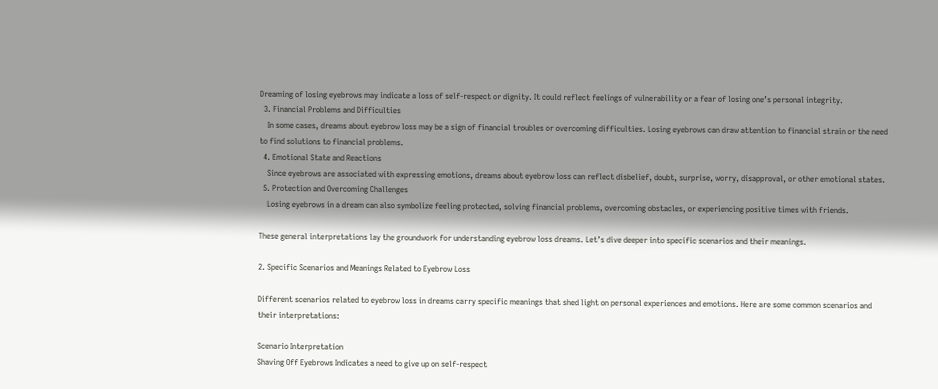Dreaming of losing eyebrows may indicate a loss of self-respect or dignity. It could reflect feelings of vulnerability or a fear of losing one’s personal integrity.
  3. Financial Problems and Difficulties
    In some cases, dreams about eyebrow loss may be a sign of financial troubles or overcoming difficulties. Losing eyebrows can draw attention to financial strain or the need to find solutions to financial problems.
  4. Emotional State and Reactions
    Since eyebrows are associated with expressing emotions, dreams about eyebrow loss can reflect disbelief, doubt, surprise, worry, disapproval, or other emotional states.
  5. Protection and Overcoming Challenges
    Losing eyebrows in a dream can also symbolize feeling protected, solving financial problems, overcoming obstacles, or experiencing positive times with friends.

These general interpretations lay the groundwork for understanding eyebrow loss dreams. Let’s dive deeper into specific scenarios and their meanings.

2. Specific Scenarios and Meanings Related to Eyebrow Loss

Different scenarios related to eyebrow loss in dreams carry specific meanings that shed light on personal experiences and emotions. Here are some common scenarios and their interpretations:

Scenario Interpretation
Shaving Off Eyebrows Indicates a need to give up on self-respect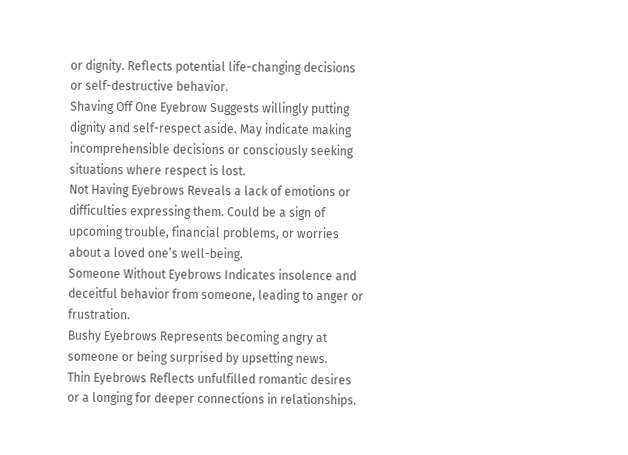or dignity. Reflects potential life-changing decisions or self-destructive behavior.
Shaving Off One Eyebrow Suggests willingly putting dignity and self-respect aside. May indicate making incomprehensible decisions or consciously seeking situations where respect is lost.
Not Having Eyebrows Reveals a lack of emotions or difficulties expressing them. Could be a sign of upcoming trouble, financial problems, or worries about a loved one’s well-being.
Someone Without Eyebrows Indicates insolence and deceitful behavior from someone, leading to anger or frustration.
Bushy Eyebrows Represents becoming angry at someone or being surprised by upsetting news.
Thin Eyebrows Reflects unfulfilled romantic desires or a longing for deeper connections in relationships.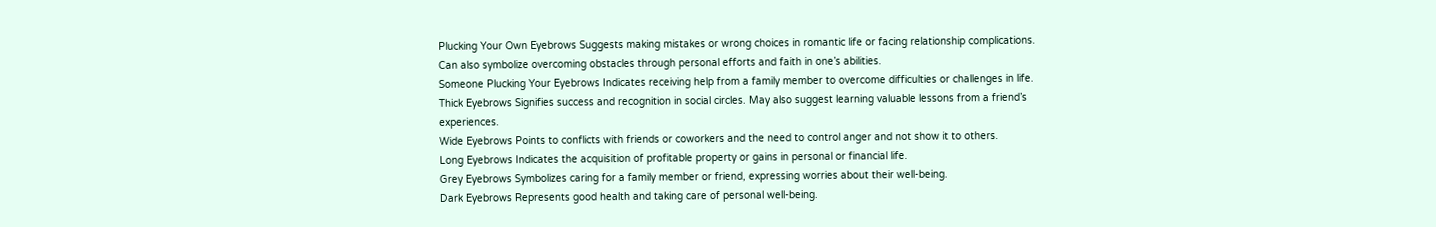Plucking Your Own Eyebrows Suggests making mistakes or wrong choices in romantic life or facing relationship complications. Can also symbolize overcoming obstacles through personal efforts and faith in one’s abilities.
Someone Plucking Your Eyebrows Indicates receiving help from a family member to overcome difficulties or challenges in life.
Thick Eyebrows Signifies success and recognition in social circles. May also suggest learning valuable lessons from a friend’s experiences.
Wide Eyebrows Points to conflicts with friends or coworkers and the need to control anger and not show it to others.
Long Eyebrows Indicates the acquisition of profitable property or gains in personal or financial life.
Grey Eyebrows Symbolizes caring for a family member or friend, expressing worries about their well-being.
Dark Eyebrows Represents good health and taking care of personal well-being.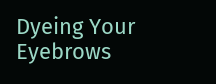Dyeing Your Eyebrows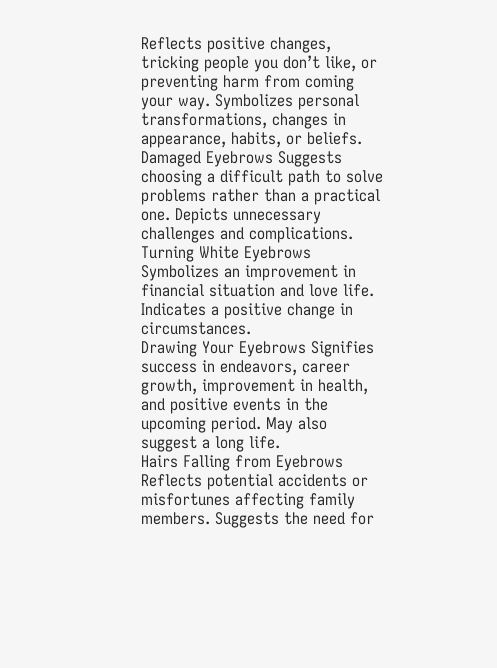Reflects positive changes, tricking people you don’t like, or preventing harm from coming your way. Symbolizes personal transformations, changes in appearance, habits, or beliefs.
Damaged Eyebrows Suggests choosing a difficult path to solve problems rather than a practical one. Depicts unnecessary challenges and complications.
Turning White Eyebrows Symbolizes an improvement in financial situation and love life. Indicates a positive change in circumstances.
Drawing Your Eyebrows Signifies success in endeavors, career growth, improvement in health, and positive events in the upcoming period. May also suggest a long life.
Hairs Falling from Eyebrows Reflects potential accidents or misfortunes affecting family members. Suggests the need for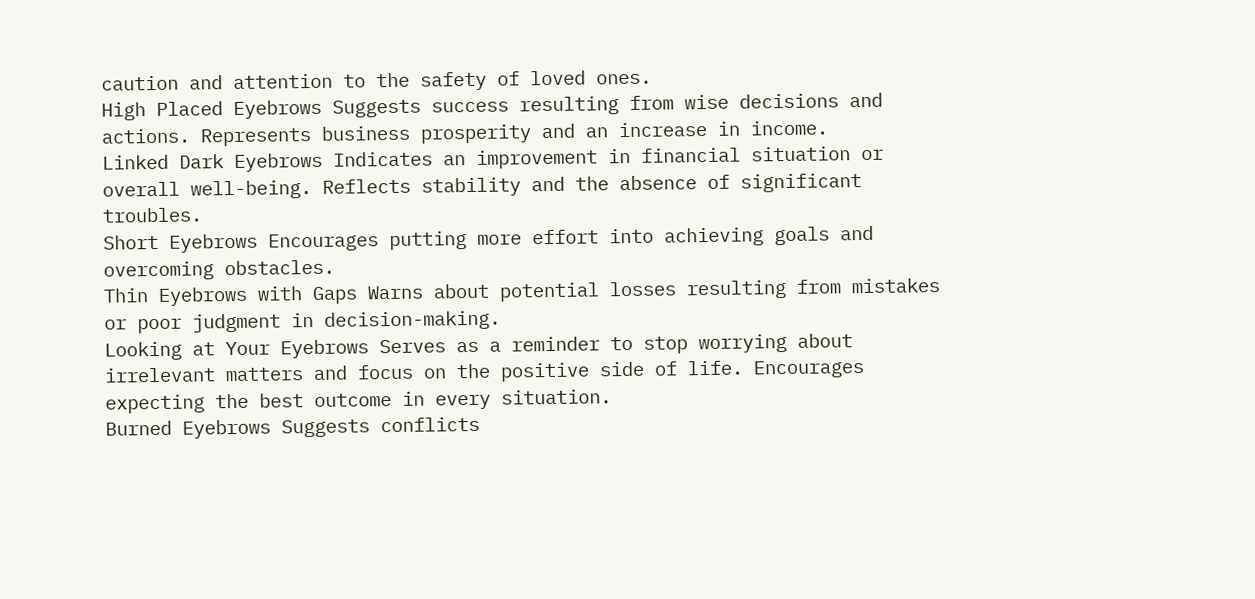caution and attention to the safety of loved ones.
High Placed Eyebrows Suggests success resulting from wise decisions and actions. Represents business prosperity and an increase in income.
Linked Dark Eyebrows Indicates an improvement in financial situation or overall well-being. Reflects stability and the absence of significant troubles.
Short Eyebrows Encourages putting more effort into achieving goals and overcoming obstacles.
Thin Eyebrows with Gaps Warns about potential losses resulting from mistakes or poor judgment in decision-making.
Looking at Your Eyebrows Serves as a reminder to stop worrying about irrelevant matters and focus on the positive side of life. Encourages expecting the best outcome in every situation.
Burned Eyebrows Suggests conflicts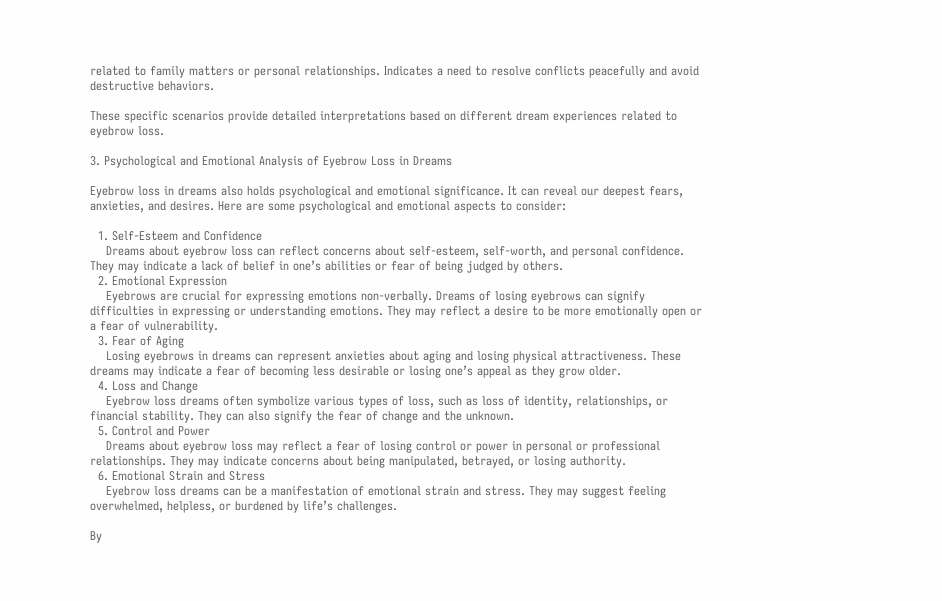related to family matters or personal relationships. Indicates a need to resolve conflicts peacefully and avoid destructive behaviors.

These specific scenarios provide detailed interpretations based on different dream experiences related to eyebrow loss.

3. Psychological and Emotional Analysis of Eyebrow Loss in Dreams

Eyebrow loss in dreams also holds psychological and emotional significance. It can reveal our deepest fears, anxieties, and desires. Here are some psychological and emotional aspects to consider:

  1. Self-Esteem and Confidence
    Dreams about eyebrow loss can reflect concerns about self-esteem, self-worth, and personal confidence. They may indicate a lack of belief in one’s abilities or fear of being judged by others.
  2. Emotional Expression
    Eyebrows are crucial for expressing emotions non-verbally. Dreams of losing eyebrows can signify difficulties in expressing or understanding emotions. They may reflect a desire to be more emotionally open or a fear of vulnerability.
  3. Fear of Aging
    Losing eyebrows in dreams can represent anxieties about aging and losing physical attractiveness. These dreams may indicate a fear of becoming less desirable or losing one’s appeal as they grow older.
  4. Loss and Change
    Eyebrow loss dreams often symbolize various types of loss, such as loss of identity, relationships, or financial stability. They can also signify the fear of change and the unknown.
  5. Control and Power
    Dreams about eyebrow loss may reflect a fear of losing control or power in personal or professional relationships. They may indicate concerns about being manipulated, betrayed, or losing authority.
  6. Emotional Strain and Stress
    Eyebrow loss dreams can be a manifestation of emotional strain and stress. They may suggest feeling overwhelmed, helpless, or burdened by life’s challenges.

By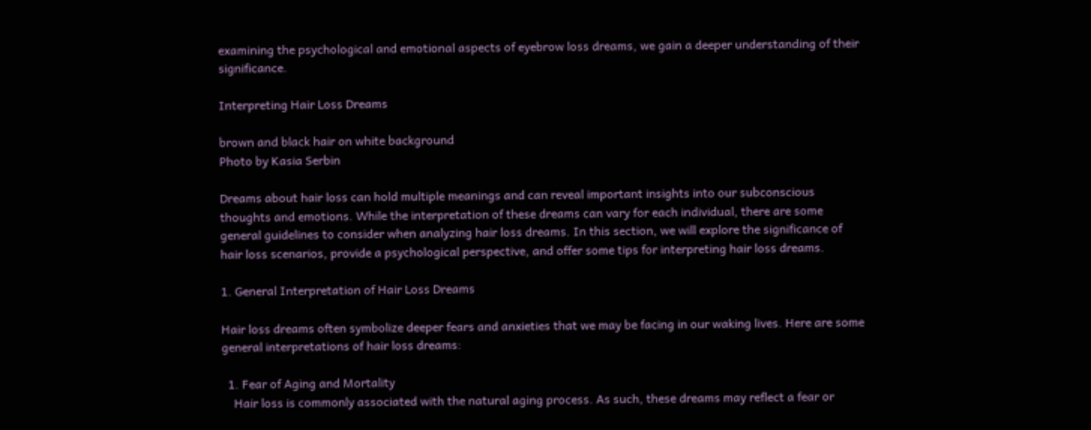examining the psychological and emotional aspects of eyebrow loss dreams, we gain a deeper understanding of their significance.

Interpreting Hair Loss Dreams

brown and black hair on white background
Photo by Kasia Serbin

Dreams about hair loss can hold multiple meanings and can reveal important insights into our subconscious thoughts and emotions. While the interpretation of these dreams can vary for each individual, there are some general guidelines to consider when analyzing hair loss dreams. In this section, we will explore the significance of hair loss scenarios, provide a psychological perspective, and offer some tips for interpreting hair loss dreams.

1. General Interpretation of Hair Loss Dreams

Hair loss dreams often symbolize deeper fears and anxieties that we may be facing in our waking lives. Here are some general interpretations of hair loss dreams:

  1. Fear of Aging and Mortality
    Hair loss is commonly associated with the natural aging process. As such, these dreams may reflect a fear or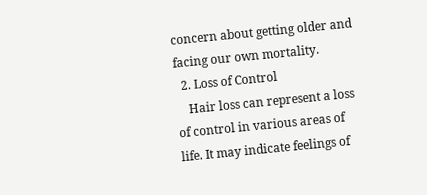concern about getting older and facing our own mortality.
  2. Loss of Control
    Hair loss can represent a loss of control in various areas of life. It may indicate feelings of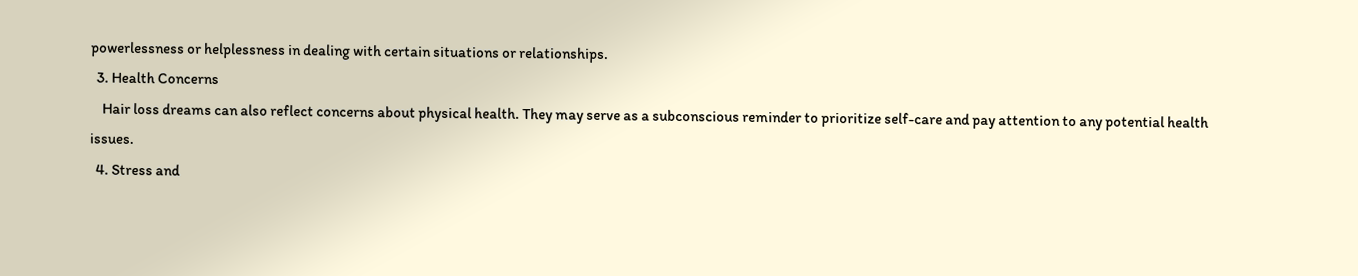powerlessness or helplessness in dealing with certain situations or relationships.
  3. Health Concerns
    Hair loss dreams can also reflect concerns about physical health. They may serve as a subconscious reminder to prioritize self-care and pay attention to any potential health issues.
  4. Stress and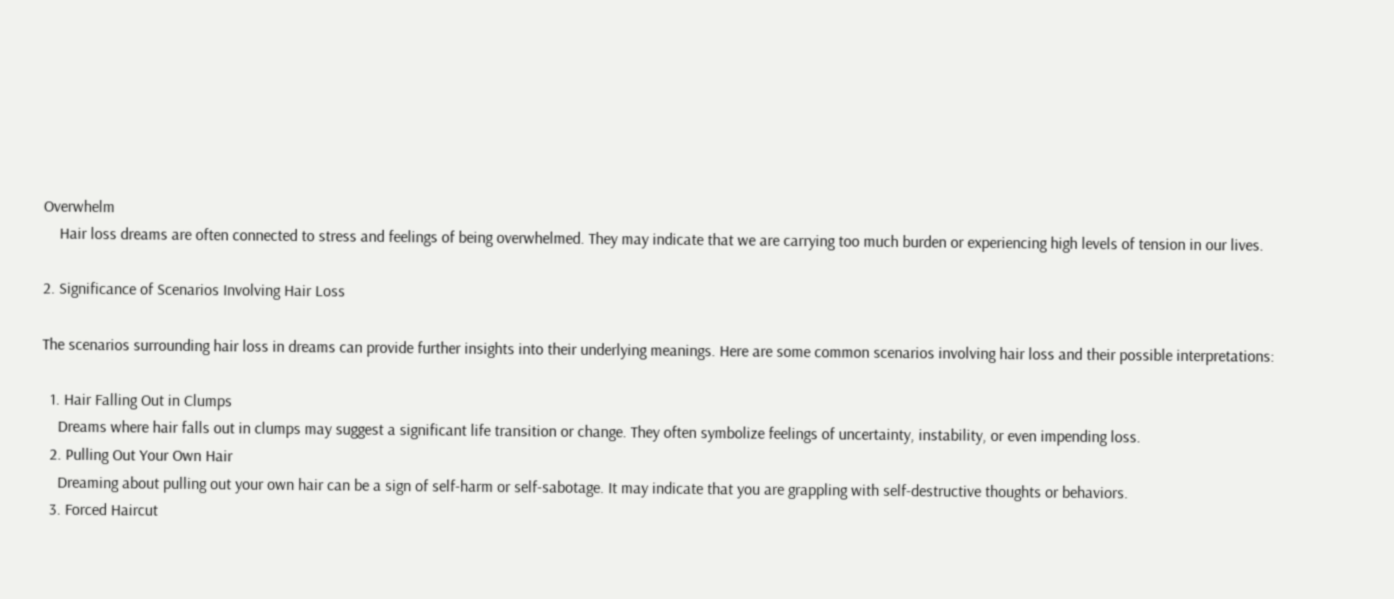Overwhelm
    Hair loss dreams are often connected to stress and feelings of being overwhelmed. They may indicate that we are carrying too much burden or experiencing high levels of tension in our lives.

2. Significance of Scenarios Involving Hair Loss

The scenarios surrounding hair loss in dreams can provide further insights into their underlying meanings. Here are some common scenarios involving hair loss and their possible interpretations:

  1. Hair Falling Out in Clumps
    Dreams where hair falls out in clumps may suggest a significant life transition or change. They often symbolize feelings of uncertainty, instability, or even impending loss.
  2. Pulling Out Your Own Hair
    Dreaming about pulling out your own hair can be a sign of self-harm or self-sabotage. It may indicate that you are grappling with self-destructive thoughts or behaviors.
  3. Forced Haircut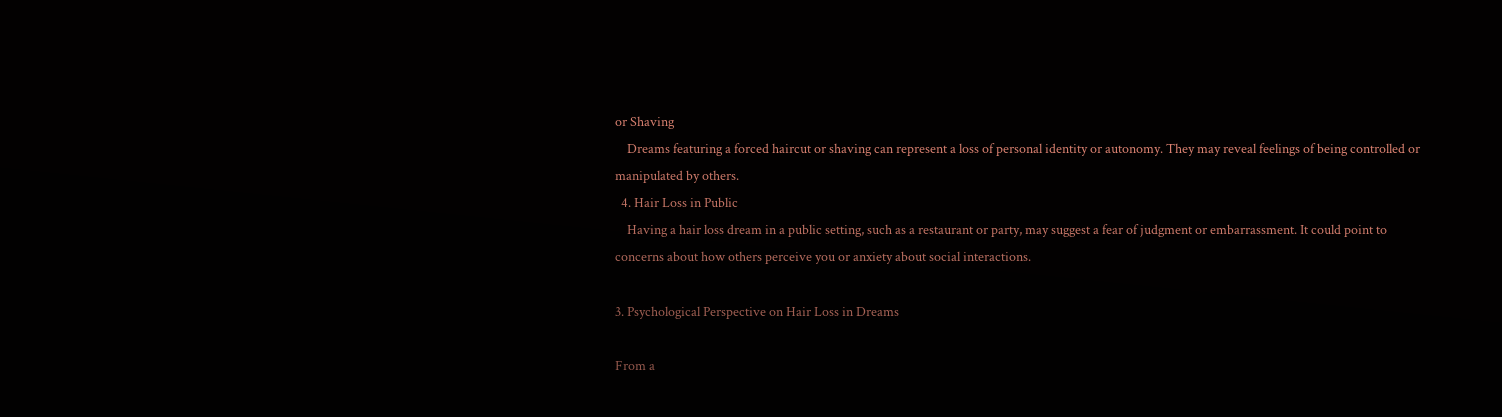or Shaving
    Dreams featuring a forced haircut or shaving can represent a loss of personal identity or autonomy. They may reveal feelings of being controlled or manipulated by others.
  4. Hair Loss in Public
    Having a hair loss dream in a public setting, such as a restaurant or party, may suggest a fear of judgment or embarrassment. It could point to concerns about how others perceive you or anxiety about social interactions.

3. Psychological Perspective on Hair Loss in Dreams

From a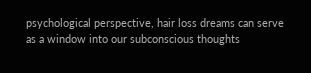psychological perspective, hair loss dreams can serve as a window into our subconscious thoughts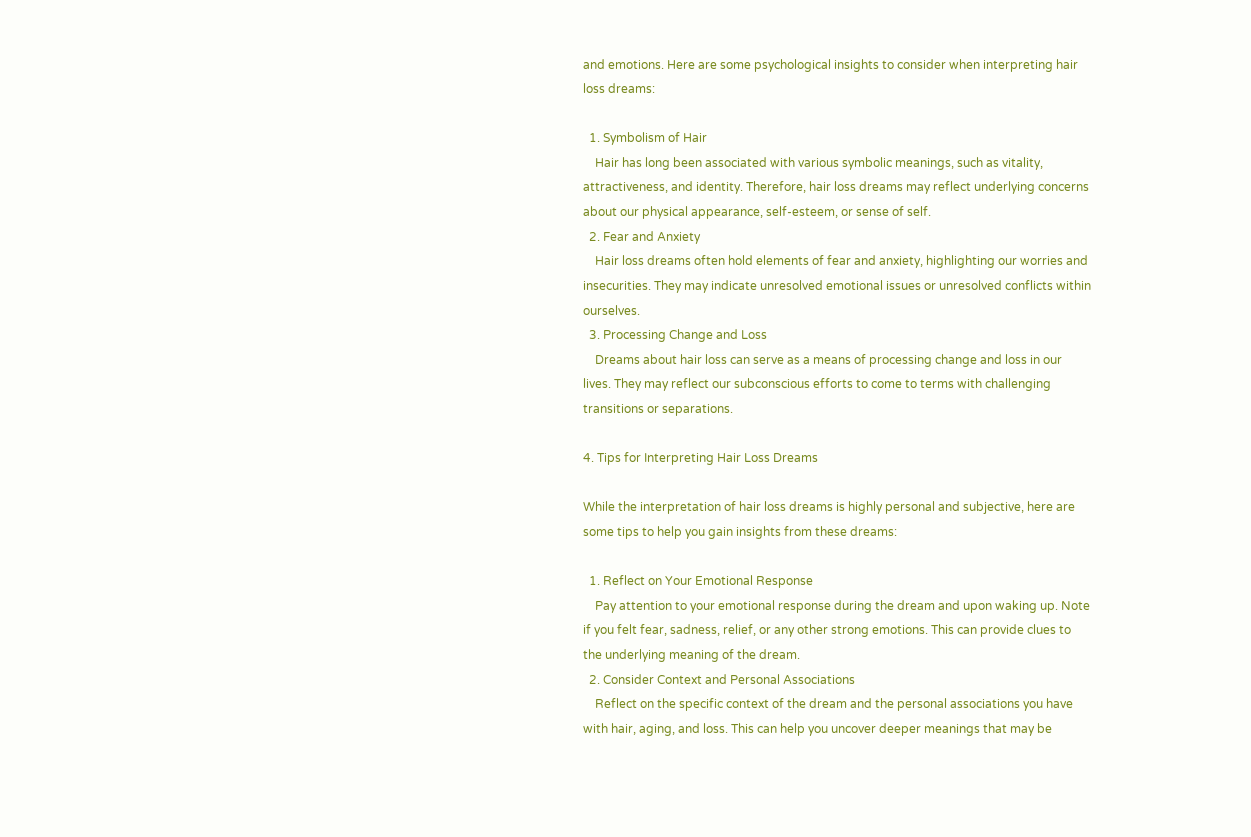and emotions. Here are some psychological insights to consider when interpreting hair loss dreams:

  1. Symbolism of Hair
    Hair has long been associated with various symbolic meanings, such as vitality, attractiveness, and identity. Therefore, hair loss dreams may reflect underlying concerns about our physical appearance, self-esteem, or sense of self.
  2. Fear and Anxiety
    Hair loss dreams often hold elements of fear and anxiety, highlighting our worries and insecurities. They may indicate unresolved emotional issues or unresolved conflicts within ourselves.
  3. Processing Change and Loss
    Dreams about hair loss can serve as a means of processing change and loss in our lives. They may reflect our subconscious efforts to come to terms with challenging transitions or separations.

4. Tips for Interpreting Hair Loss Dreams

While the interpretation of hair loss dreams is highly personal and subjective, here are some tips to help you gain insights from these dreams:

  1. Reflect on Your Emotional Response
    Pay attention to your emotional response during the dream and upon waking up. Note if you felt fear, sadness, relief, or any other strong emotions. This can provide clues to the underlying meaning of the dream.
  2. Consider Context and Personal Associations
    Reflect on the specific context of the dream and the personal associations you have with hair, aging, and loss. This can help you uncover deeper meanings that may be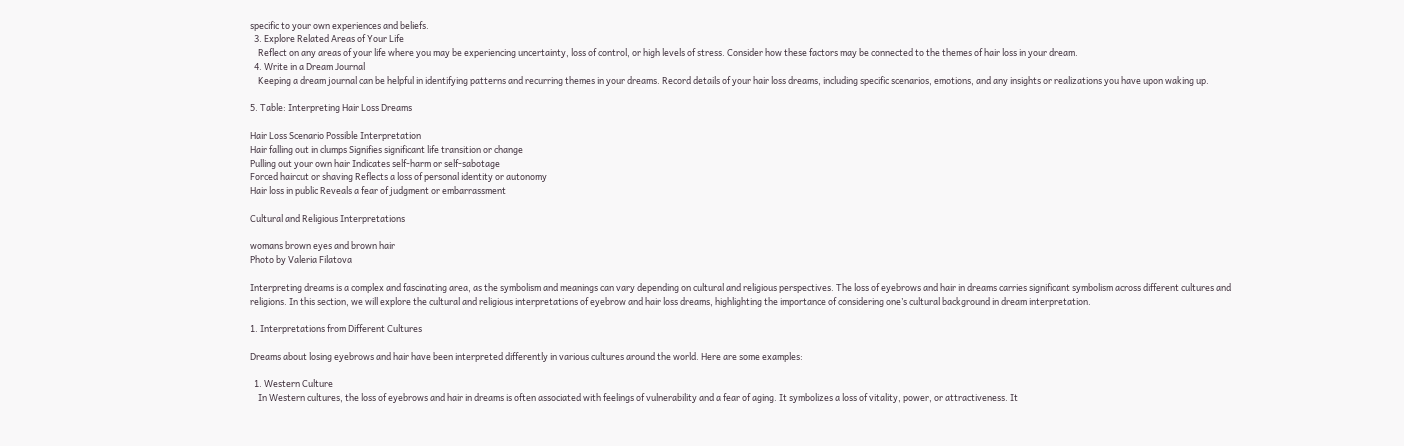specific to your own experiences and beliefs.
  3. Explore Related Areas of Your Life
    Reflect on any areas of your life where you may be experiencing uncertainty, loss of control, or high levels of stress. Consider how these factors may be connected to the themes of hair loss in your dream.
  4. Write in a Dream Journal
    Keeping a dream journal can be helpful in identifying patterns and recurring themes in your dreams. Record details of your hair loss dreams, including specific scenarios, emotions, and any insights or realizations you have upon waking up.

5. Table: Interpreting Hair Loss Dreams

Hair Loss Scenario Possible Interpretation
Hair falling out in clumps Signifies significant life transition or change
Pulling out your own hair Indicates self-harm or self-sabotage
Forced haircut or shaving Reflects a loss of personal identity or autonomy
Hair loss in public Reveals a fear of judgment or embarrassment

Cultural and Religious Interpretations

womans brown eyes and brown hair
Photo by Valeria Filatova

Interpreting dreams is a complex and fascinating area, as the symbolism and meanings can vary depending on cultural and religious perspectives. The loss of eyebrows and hair in dreams carries significant symbolism across different cultures and religions. In this section, we will explore the cultural and religious interpretations of eyebrow and hair loss dreams, highlighting the importance of considering one’s cultural background in dream interpretation.

1. Interpretations from Different Cultures

Dreams about losing eyebrows and hair have been interpreted differently in various cultures around the world. Here are some examples:

  1. Western Culture
    In Western cultures, the loss of eyebrows and hair in dreams is often associated with feelings of vulnerability and a fear of aging. It symbolizes a loss of vitality, power, or attractiveness. It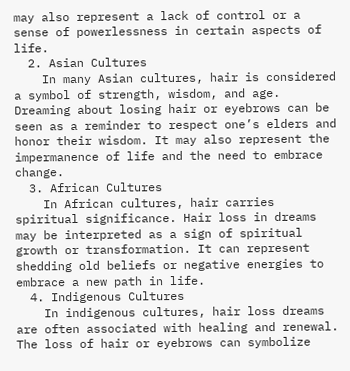may also represent a lack of control or a sense of powerlessness in certain aspects of life.
  2. Asian Cultures
    In many Asian cultures, hair is considered a symbol of strength, wisdom, and age. Dreaming about losing hair or eyebrows can be seen as a reminder to respect one’s elders and honor their wisdom. It may also represent the impermanence of life and the need to embrace change.
  3. African Cultures
    In African cultures, hair carries spiritual significance. Hair loss in dreams may be interpreted as a sign of spiritual growth or transformation. It can represent shedding old beliefs or negative energies to embrace a new path in life.
  4. Indigenous Cultures
    In indigenous cultures, hair loss dreams are often associated with healing and renewal. The loss of hair or eyebrows can symbolize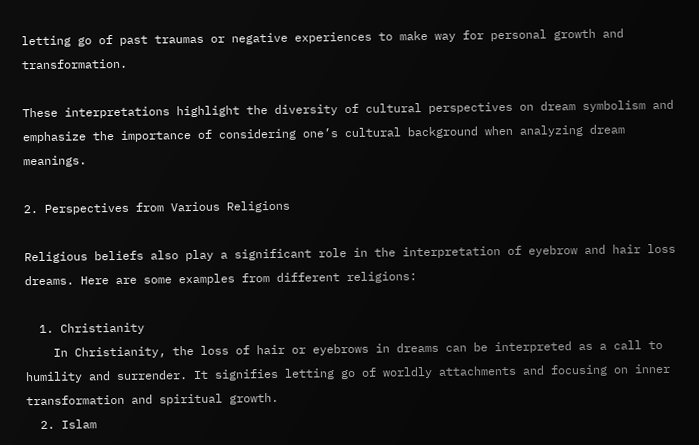letting go of past traumas or negative experiences to make way for personal growth and transformation.

These interpretations highlight the diversity of cultural perspectives on dream symbolism and emphasize the importance of considering one’s cultural background when analyzing dream meanings.

2. Perspectives from Various Religions

Religious beliefs also play a significant role in the interpretation of eyebrow and hair loss dreams. Here are some examples from different religions:

  1. Christianity
    In Christianity, the loss of hair or eyebrows in dreams can be interpreted as a call to humility and surrender. It signifies letting go of worldly attachments and focusing on inner transformation and spiritual growth.
  2. Islam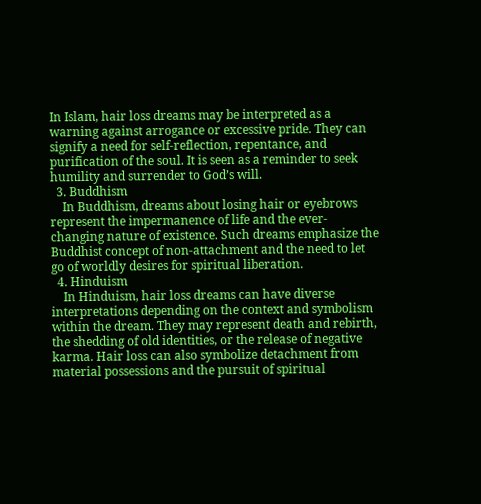In Islam, hair loss dreams may be interpreted as a warning against arrogance or excessive pride. They can signify a need for self-reflection, repentance, and purification of the soul. It is seen as a reminder to seek humility and surrender to God’s will.
  3. Buddhism
    In Buddhism, dreams about losing hair or eyebrows represent the impermanence of life and the ever-changing nature of existence. Such dreams emphasize the Buddhist concept of non-attachment and the need to let go of worldly desires for spiritual liberation.
  4. Hinduism
    In Hinduism, hair loss dreams can have diverse interpretations depending on the context and symbolism within the dream. They may represent death and rebirth, the shedding of old identities, or the release of negative karma. Hair loss can also symbolize detachment from material possessions and the pursuit of spiritual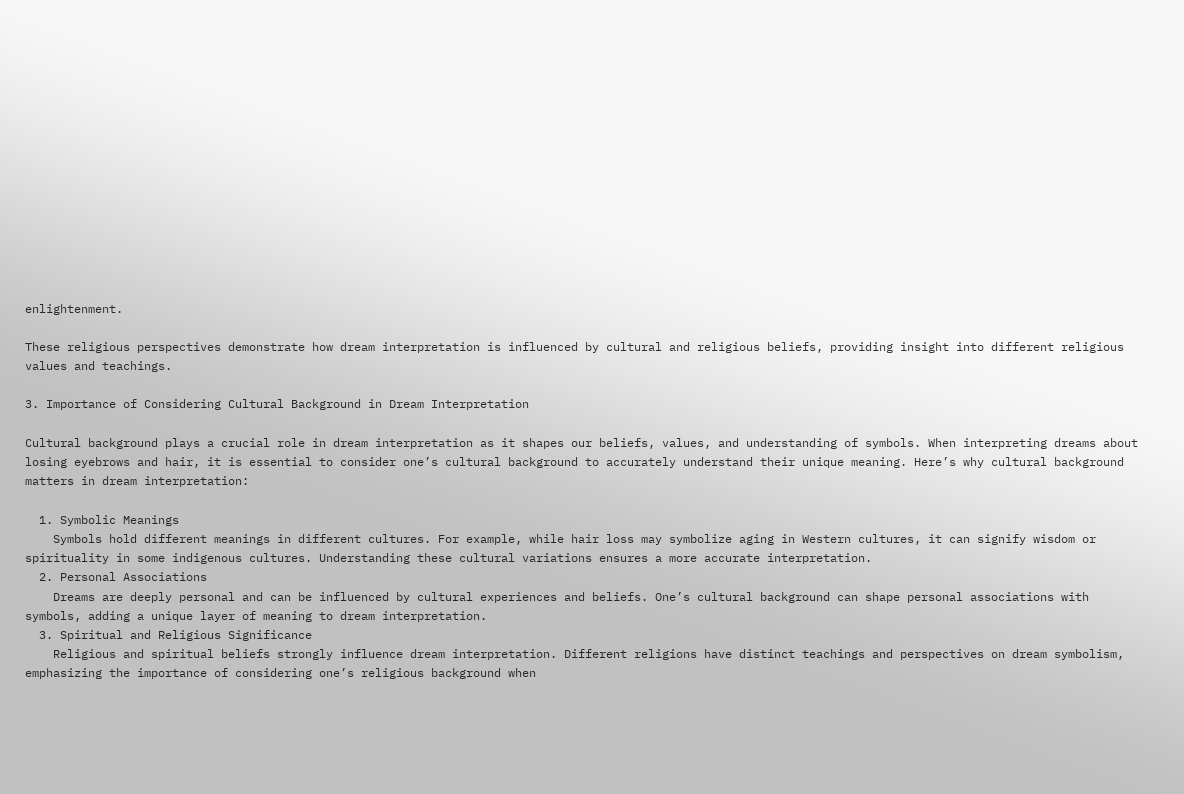enlightenment.

These religious perspectives demonstrate how dream interpretation is influenced by cultural and religious beliefs, providing insight into different religious values and teachings.

3. Importance of Considering Cultural Background in Dream Interpretation

Cultural background plays a crucial role in dream interpretation as it shapes our beliefs, values, and understanding of symbols. When interpreting dreams about losing eyebrows and hair, it is essential to consider one’s cultural background to accurately understand their unique meaning. Here’s why cultural background matters in dream interpretation:

  1. Symbolic Meanings
    Symbols hold different meanings in different cultures. For example, while hair loss may symbolize aging in Western cultures, it can signify wisdom or spirituality in some indigenous cultures. Understanding these cultural variations ensures a more accurate interpretation.
  2. Personal Associations
    Dreams are deeply personal and can be influenced by cultural experiences and beliefs. One’s cultural background can shape personal associations with symbols, adding a unique layer of meaning to dream interpretation.
  3. Spiritual and Religious Significance
    Religious and spiritual beliefs strongly influence dream interpretation. Different religions have distinct teachings and perspectives on dream symbolism, emphasizing the importance of considering one’s religious background when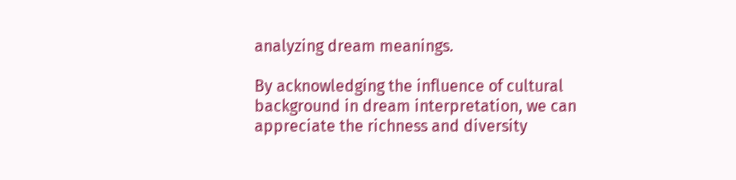analyzing dream meanings.

By acknowledging the influence of cultural background in dream interpretation, we can appreciate the richness and diversity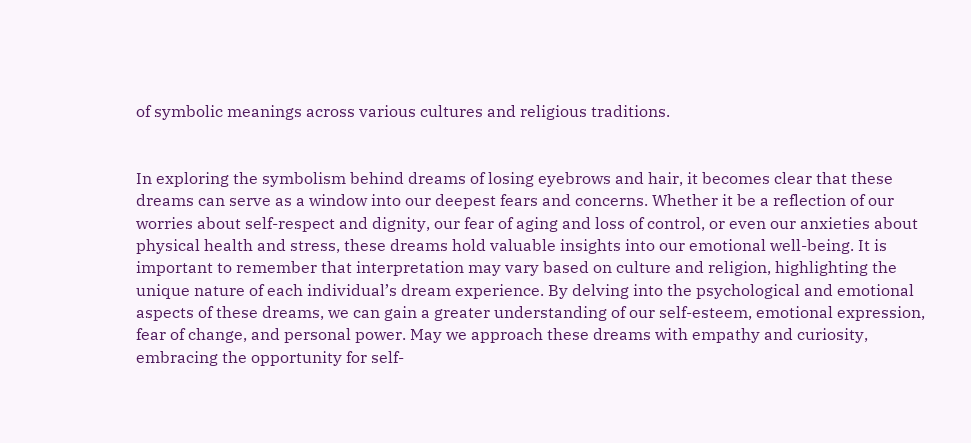of symbolic meanings across various cultures and religious traditions.


In exploring the symbolism behind dreams of losing eyebrows and hair, it becomes clear that these dreams can serve as a window into our deepest fears and concerns. Whether it be a reflection of our worries about self-respect and dignity, our fear of aging and loss of control, or even our anxieties about physical health and stress, these dreams hold valuable insights into our emotional well-being. It is important to remember that interpretation may vary based on culture and religion, highlighting the unique nature of each individual’s dream experience. By delving into the psychological and emotional aspects of these dreams, we can gain a greater understanding of our self-esteem, emotional expression, fear of change, and personal power. May we approach these dreams with empathy and curiosity, embracing the opportunity for self-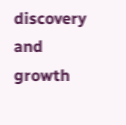discovery and growth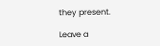they present.

Leave a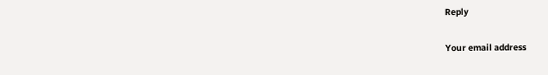Reply

Your email address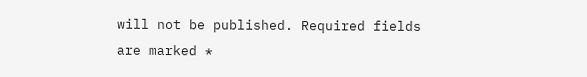will not be published. Required fields are marked *